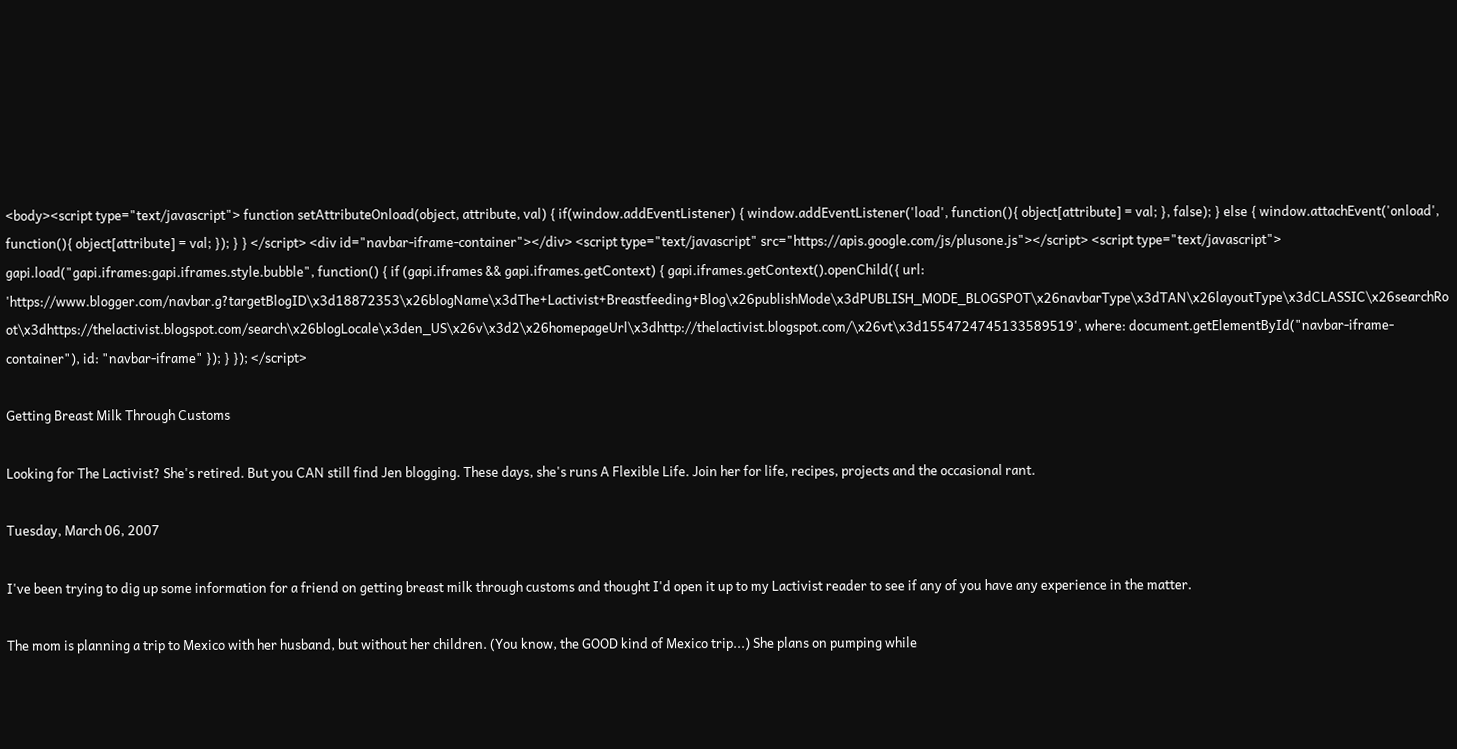<body><script type="text/javascript"> function setAttributeOnload(object, attribute, val) { if(window.addEventListener) { window.addEventListener('load', function(){ object[attribute] = val; }, false); } else { window.attachEvent('onload', function(){ object[attribute] = val; }); } } </script> <div id="navbar-iframe-container"></div> <script type="text/javascript" src="https://apis.google.com/js/plusone.js"></script> <script type="text/javascript"> gapi.load("gapi.iframes:gapi.iframes.style.bubble", function() { if (gapi.iframes && gapi.iframes.getContext) { gapi.iframes.getContext().openChild({ url: 'https://www.blogger.com/navbar.g?targetBlogID\x3d18872353\x26blogName\x3dThe+Lactivist+Breastfeeding+Blog\x26publishMode\x3dPUBLISH_MODE_BLOGSPOT\x26navbarType\x3dTAN\x26layoutType\x3dCLASSIC\x26searchRoot\x3dhttps://thelactivist.blogspot.com/search\x26blogLocale\x3den_US\x26v\x3d2\x26homepageUrl\x3dhttp://thelactivist.blogspot.com/\x26vt\x3d1554724745133589519', where: document.getElementById("navbar-iframe-container"), id: "navbar-iframe" }); } }); </script>

Getting Breast Milk Through Customs

Looking for The Lactivist? She's retired. But you CAN still find Jen blogging. These days, she's runs A Flexible Life. Join her for life, recipes, projects and the occasional rant.

Tuesday, March 06, 2007

I've been trying to dig up some information for a friend on getting breast milk through customs and thought I'd open it up to my Lactivist reader to see if any of you have any experience in the matter.

The mom is planning a trip to Mexico with her husband, but without her children. (You know, the GOOD kind of Mexico trip...) She plans on pumping while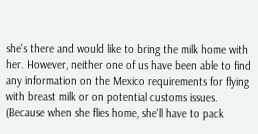she's there and would like to bring the milk home with her. However, neither one of us have been able to find any information on the Mexico requirements for flying with breast milk or on potential customs issues. (Because when she flies home, she'll have to pack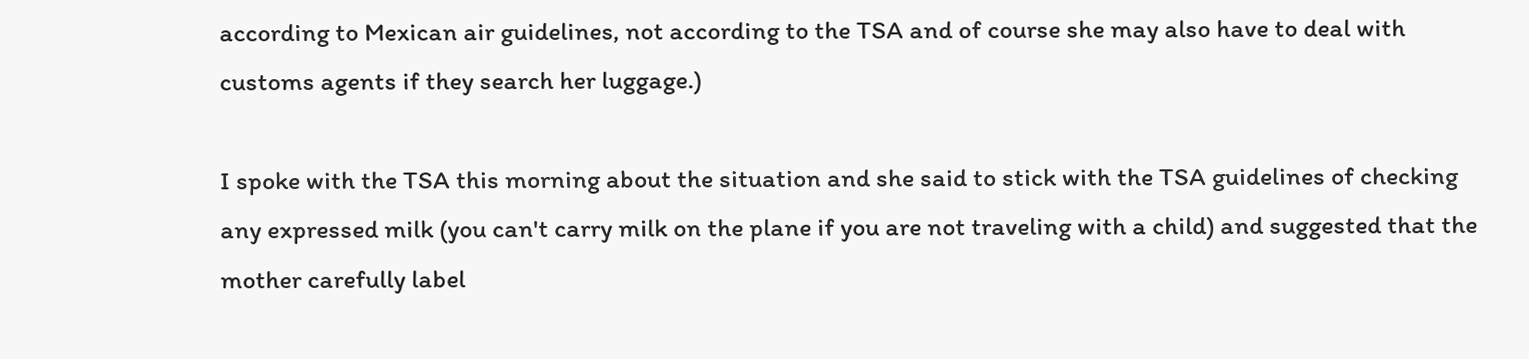according to Mexican air guidelines, not according to the TSA and of course she may also have to deal with customs agents if they search her luggage.)

I spoke with the TSA this morning about the situation and she said to stick with the TSA guidelines of checking any expressed milk (you can't carry milk on the plane if you are not traveling with a child) and suggested that the mother carefully label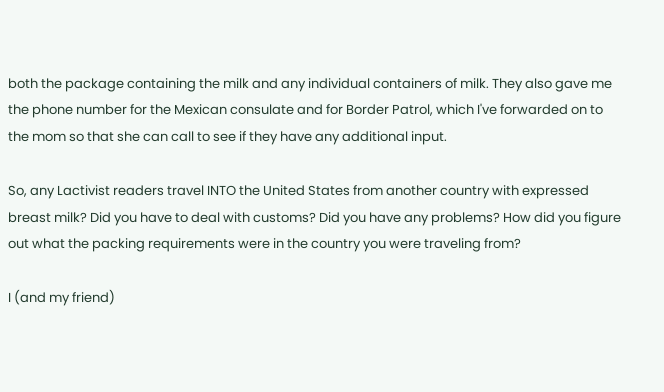both the package containing the milk and any individual containers of milk. They also gave me the phone number for the Mexican consulate and for Border Patrol, which I've forwarded on to the mom so that she can call to see if they have any additional input.

So, any Lactivist readers travel INTO the United States from another country with expressed breast milk? Did you have to deal with customs? Did you have any problems? How did you figure out what the packing requirements were in the country you were traveling from?

I (and my friend)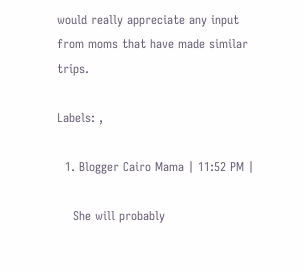would really appreciate any input from moms that have made similar trips.

Labels: ,

  1. Blogger Cairo Mama | 11:52 PM |

    She will probably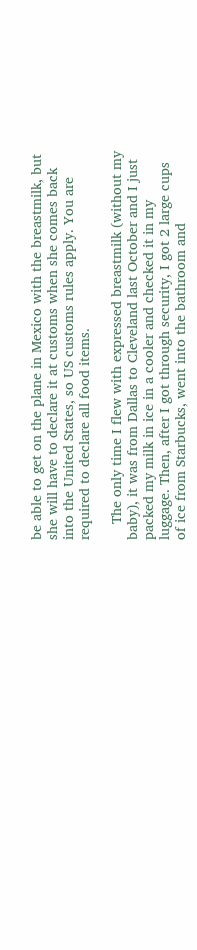be able to get on the plane in Mexico with the breastmilk, but she will have to declare it at customs when she comes back into the United States, so US customs rules apply. You are required to declare all food items.

    The only time I flew with expressed breastmilk (without my baby), it was from Dallas to Cleveland last October and I just packed my milk in ice in a cooler and checked it in my luggage. Then, after I got through security, I got 2 large cups of ice from Starbucks, went into the bathroom and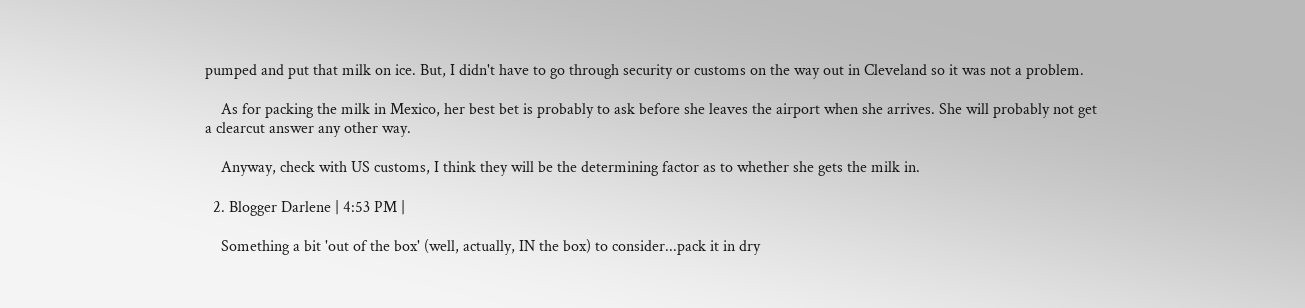pumped and put that milk on ice. But, I didn't have to go through security or customs on the way out in Cleveland so it was not a problem.

    As for packing the milk in Mexico, her best bet is probably to ask before she leaves the airport when she arrives. She will probably not get a clearcut answer any other way.

    Anyway, check with US customs, I think they will be the determining factor as to whether she gets the milk in.

  2. Blogger Darlene | 4:53 PM |

    Something a bit 'out of the box' (well, actually, IN the box) to consider...pack it in dry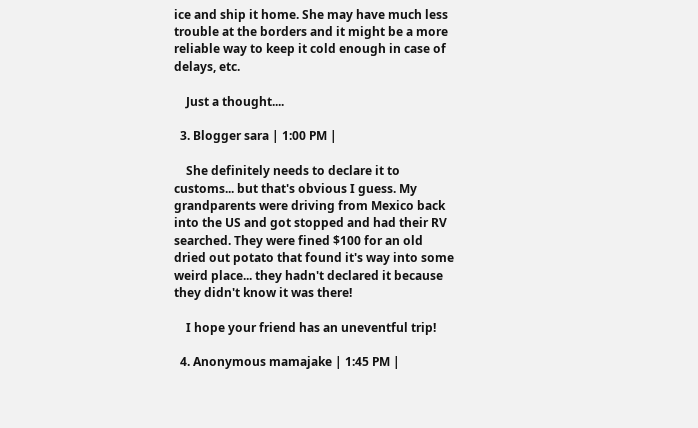ice and ship it home. She may have much less trouble at the borders and it might be a more reliable way to keep it cold enough in case of delays, etc.

    Just a thought....

  3. Blogger sara | 1:00 PM |

    She definitely needs to declare it to customs... but that's obvious I guess. My grandparents were driving from Mexico back into the US and got stopped and had their RV searched. They were fined $100 for an old dried out potato that found it's way into some weird place... they hadn't declared it because they didn't know it was there!

    I hope your friend has an uneventful trip!

  4. Anonymous mamajake | 1:45 PM |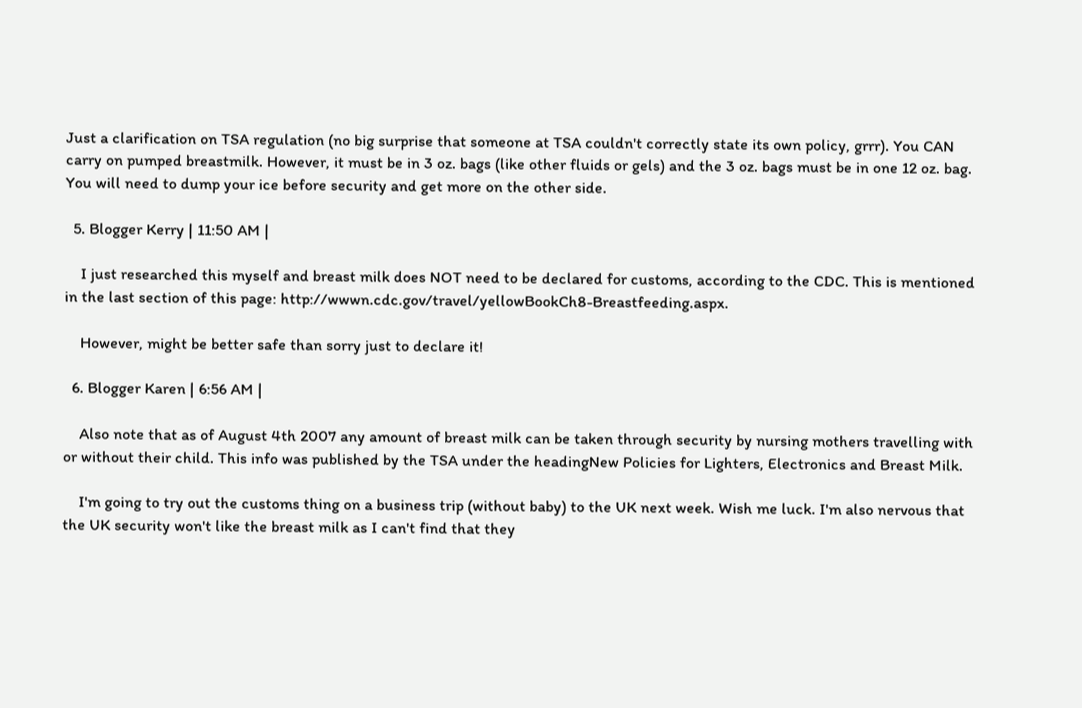Just a clarification on TSA regulation (no big surprise that someone at TSA couldn't correctly state its own policy, grrr). You CAN carry on pumped breastmilk. However, it must be in 3 oz. bags (like other fluids or gels) and the 3 oz. bags must be in one 12 oz. bag. You will need to dump your ice before security and get more on the other side.

  5. Blogger Kerry | 11:50 AM |

    I just researched this myself and breast milk does NOT need to be declared for customs, according to the CDC. This is mentioned in the last section of this page: http://wwwn.cdc.gov/travel/yellowBookCh8-Breastfeeding.aspx.

    However, might be better safe than sorry just to declare it!

  6. Blogger Karen | 6:56 AM |

    Also note that as of August 4th 2007 any amount of breast milk can be taken through security by nursing mothers travelling with or without their child. This info was published by the TSA under the headingNew Policies for Lighters, Electronics and Breast Milk.

    I'm going to try out the customs thing on a business trip (without baby) to the UK next week. Wish me luck. I'm also nervous that the UK security won't like the breast milk as I can't find that they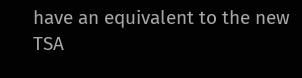have an equivalent to the new TSA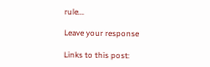rule...

Leave your response

Links to this post: